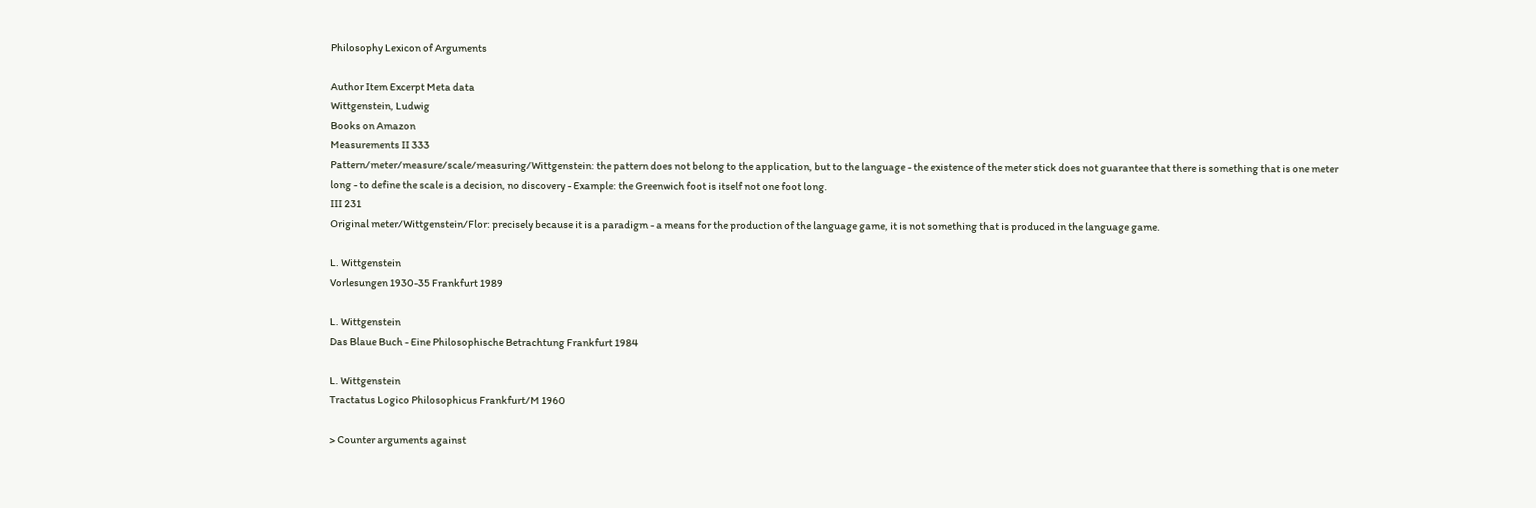Philosophy Lexicon of Arguments

Author Item Excerpt Meta data
Wittgenstein, Ludwig
Books on Amazon
Measurements II 333
Pattern/meter/measure/scale/measuring/Wittgenstein: the pattern does not belong to the application, but to the language - the existence of the meter stick does not guarantee that there is something that is one meter long - to define the scale is a decision, no discovery - Example: the Greenwich foot is itself not one foot long.
III 231
Original meter/Wittgenstein/Flor: precisely because it is a paradigm - a means for the production of the language game, it is not something that is produced in the language game.

L. Wittgenstein
Vorlesungen 1930-35 Frankfurt 1989

L. Wittgenstein
Das Blaue Buch - Eine Philosophische Betrachtung Frankfurt 1984

L. Wittgenstein
Tractatus Logico Philosophicus Frankfurt/M 1960

> Counter arguments against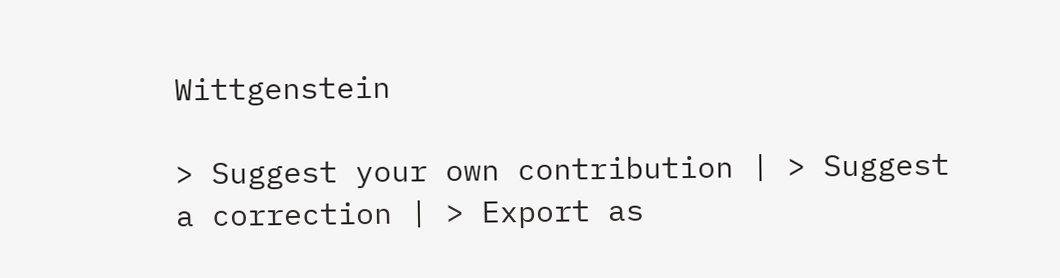Wittgenstein

> Suggest your own contribution | > Suggest a correction | > Export as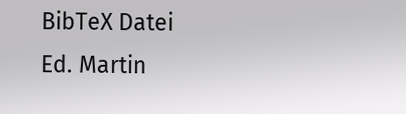BibTeX Datei
Ed. Martin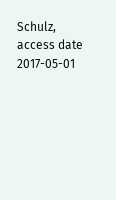Schulz, access date 2017-05-01